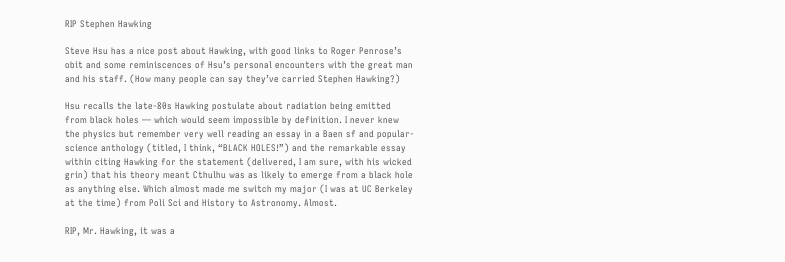RIP Stephen Hawking

Steve Hsu has a nice post about Hawking, with good links to Roger Penrose’s obit and some reminiscences of Hsu’s personal encounters with the great man and his staff. (How many people can say they’ve carried Stephen Hawking?)

Hsu recalls the late-80s Hawking postulate about radiation being emitted from black holes — which would seem impossible by definition. I never knew the physics but remember very well reading an essay in a Baen sf and popular-science anthology (titled, I think, “BLACK HOLES!”) and the remarkable essay within citing Hawking for the statement (delivered, I am sure, with his wicked grin) that his theory meant Cthulhu was as likely to emerge from a black hole as anything else. Which almost made me switch my major (I was at UC Berkeley at the time) from Poli Sci and History to Astronomy. Almost.

RIP, Mr. Hawking, it was a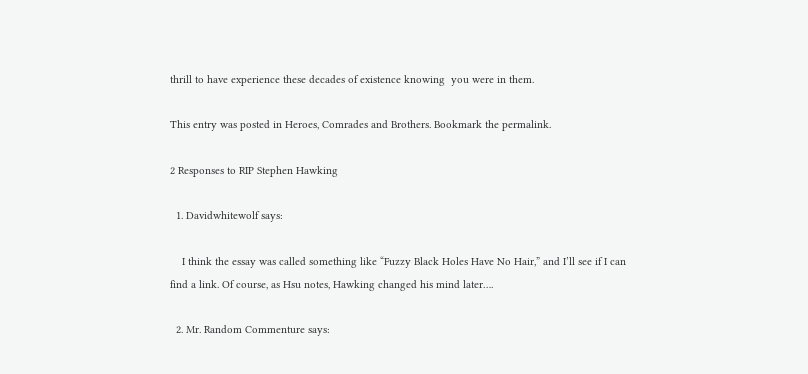thrill to have experience these decades of existence knowing  you were in them.

This entry was posted in Heroes, Comrades and Brothers. Bookmark the permalink.

2 Responses to RIP Stephen Hawking

  1. Davidwhitewolf says:

    I think the essay was called something like “Fuzzy Black Holes Have No Hair,” and I’ll see if I can find a link. Of course, as Hsu notes, Hawking changed his mind later….

  2. Mr. Random Commenture says: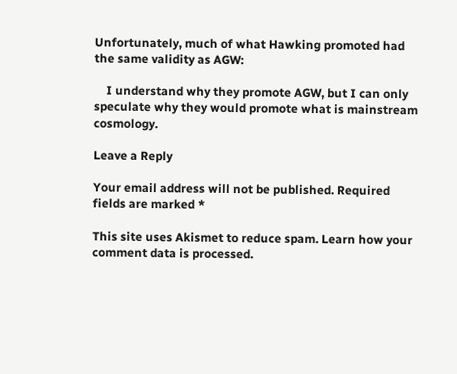Unfortunately, much of what Hawking promoted had the same validity as AGW:

    I understand why they promote AGW, but I can only speculate why they would promote what is mainstream cosmology.

Leave a Reply

Your email address will not be published. Required fields are marked *

This site uses Akismet to reduce spam. Learn how your comment data is processed.